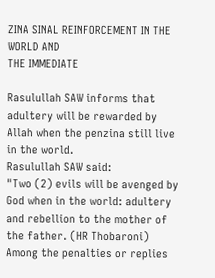ZINA SINAL REINFORCEMENT IN THE WORLD AND                                          THE IMMEDIATE

Rasulullah SAW informs that adultery will be rewarded by Allah when the penzina still live in the world.
Rasulullah SAW said:
"Two (2) evils will be avenged by God when in the world: adultery and rebellion to the mother of the father. (HR Thobaroni)
Among the penalties or replies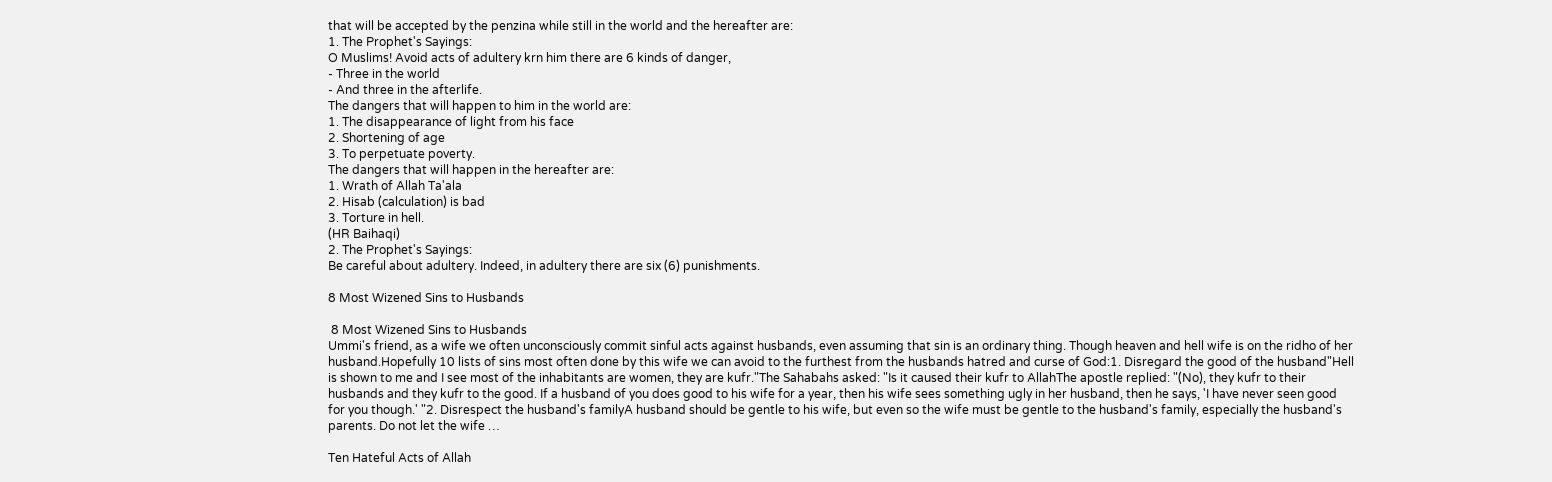that will be accepted by the penzina while still in the world and the hereafter are:
1. The Prophet's Sayings:
O Muslims! Avoid acts of adultery krn him there are 6 kinds of danger,
- Three in the world
- And three in the afterlife.
The dangers that will happen to him in the world are:
1. The disappearance of light from his face
2. Shortening of age
3. To perpetuate poverty.
The dangers that will happen in the hereafter are:
1. Wrath of Allah Ta'ala
2. Hisab (calculation) is bad
3. Torture in hell.
(HR Baihaqi)
2. The Prophet's Sayings:
Be careful about adultery. Indeed, in adultery there are six (6) punishments.

8 Most Wizened Sins to Husbands

 8 Most Wizened Sins to Husbands
Ummi's friend, as a wife we often unconsciously commit sinful acts against husbands, even assuming that sin is an ordinary thing. Though heaven and hell wife is on the ridho of her husband.Hopefully 10 lists of sins most often done by this wife we can avoid to the furthest from the husbands hatred and curse of God:1. Disregard the good of the husband"Hell is shown to me and I see most of the inhabitants are women, they are kufr."The Sahabahs asked: "Is it caused their kufr to AllahThe apostle replied: "(No), they kufr to their husbands and they kufr to the good. If a husband of you does good to his wife for a year, then his wife sees something ugly in her husband, then he says, 'I have never seen good for you though.' "2. Disrespect the husband's familyA husband should be gentle to his wife, but even so the wife must be gentle to the husband's family, especially the husband's parents. Do not let the wife …

Ten Hateful Acts of Allah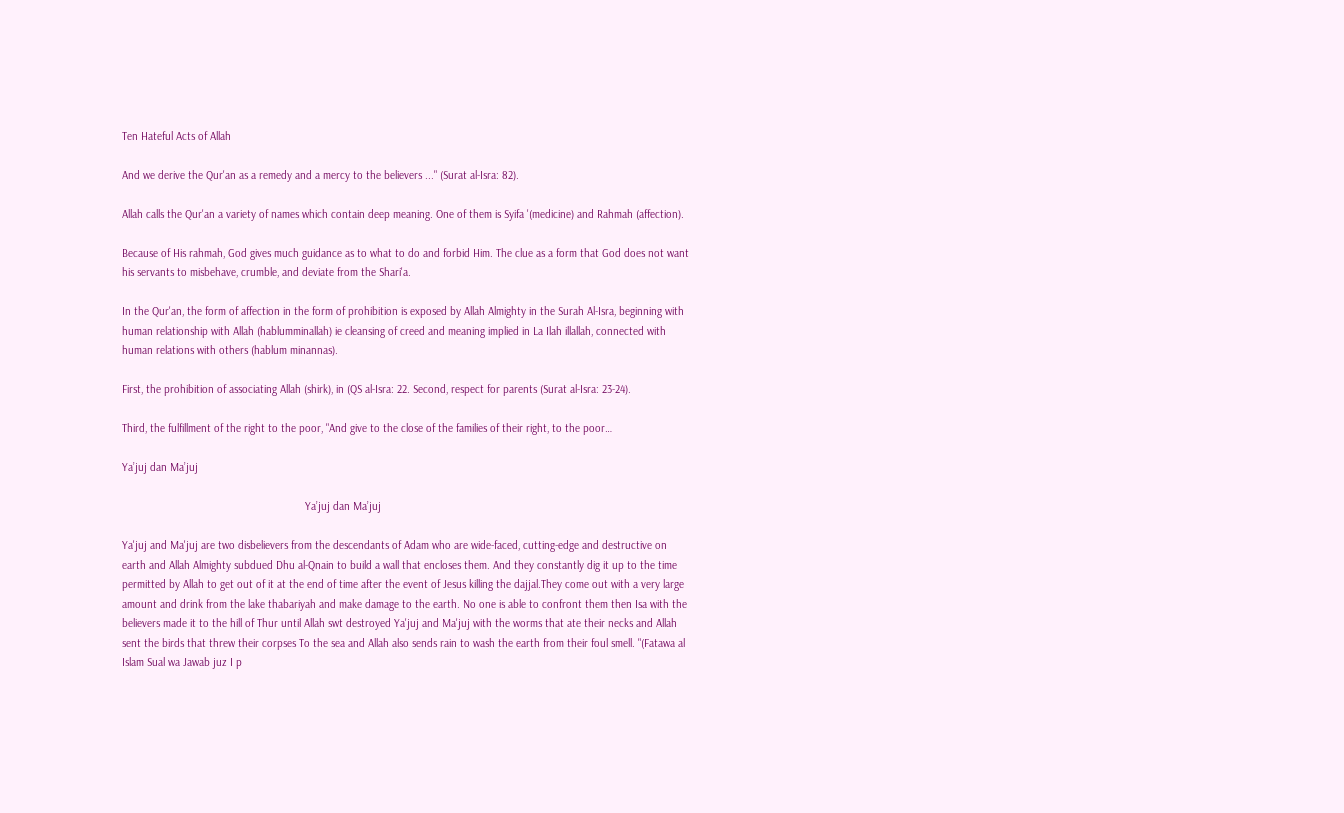Ten Hateful Acts of Allah

And we derive the Qur'an as a remedy and a mercy to the believers ..." (Surat al-Isra: 82).

Allah calls the Qur'an a variety of names which contain deep meaning. One of them is Syifa '(medicine) and Rahmah (affection).

Because of His rahmah, God gives much guidance as to what to do and forbid Him. The clue as a form that God does not want his servants to misbehave, crumble, and deviate from the Shari'a.

In the Qur'an, the form of affection in the form of prohibition is exposed by Allah Almighty in the Surah Al-Isra, beginning with human relationship with Allah (hablumminallah) ie cleansing of creed and meaning implied in La Ilah illallah, connected with human relations with others (hablum minannas).

First, the prohibition of associating Allah (shirk), in (QS al-Isra: 22. Second, respect for parents (Surat al-Isra: 23-24).

Third, the fulfillment of the right to the poor, "And give to the close of the families of their right, to the poor…

Ya’juj dan Ma’juj

                                                             Ya’juj dan Ma’juj

Ya'juj and Ma'juj are two disbelievers from the descendants of Adam who are wide-faced, cutting-edge and destructive on earth and Allah Almighty subdued Dhu al-Qnain to build a wall that encloses them. And they constantly dig it up to the time permitted by Allah to get out of it at the end of time after the event of Jesus killing the dajjal.They come out with a very large amount and drink from the lake thabariyah and make damage to the earth. No one is able to confront them then Isa with the believers made it to the hill of Thur until Allah swt destroyed Ya'juj and Ma'juj with the worms that ate their necks and Allah sent the birds that threw their corpses To the sea and Allah also sends rain to wash the earth from their foul smell. "(Fatawa al Islam Sual wa Jawab juz I p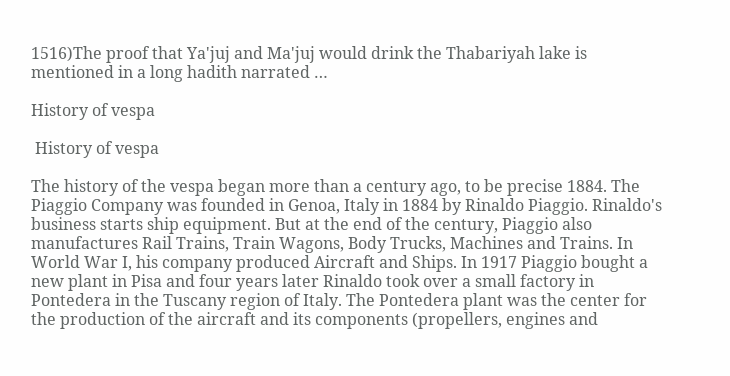1516)The proof that Ya'juj and Ma'juj would drink the Thabariyah lake is mentioned in a long hadith narrated …

History of vespa

 History of vespa

The history of the vespa began more than a century ago, to be precise 1884. The Piaggio Company was founded in Genoa, Italy in 1884 by Rinaldo Piaggio. Rinaldo's business starts ship equipment. But at the end of the century, Piaggio also manufactures Rail Trains, Train Wagons, Body Trucks, Machines and Trains. In World War I, his company produced Aircraft and Ships. In 1917 Piaggio bought a new plant in Pisa and four years later Rinaldo took over a small factory in Pontedera in the Tuscany region of Italy. The Pontedera plant was the center for the production of the aircraft and its components (propellers, engines and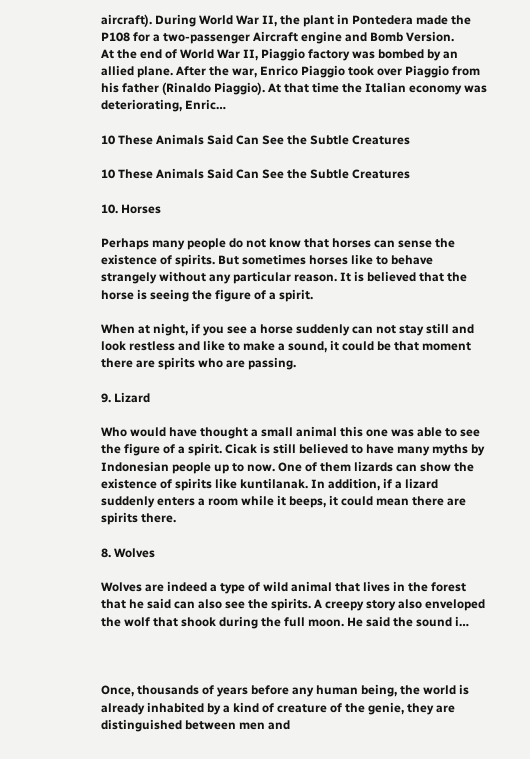aircraft). During World War II, the plant in Pontedera made the P108 for a two-passenger Aircraft engine and Bomb Version.
At the end of World War II, Piaggio factory was bombed by an allied plane. After the war, Enrico Piaggio took over Piaggio from his father (Rinaldo Piaggio). At that time the Italian economy was deteriorating, Enric…

10 These Animals Said Can See the Subtle Creatures

10 These Animals Said Can See the Subtle Creatures

10. Horses

Perhaps many people do not know that horses can sense the existence of spirits. But sometimes horses like to behave strangely without any particular reason. It is believed that the horse is seeing the figure of a spirit.

When at night, if you see a horse suddenly can not stay still and look restless and like to make a sound, it could be that moment there are spirits who are passing.

9. Lizard

Who would have thought a small animal this one was able to see the figure of a spirit. Cicak is still believed to have many myths by Indonesian people up to now. One of them lizards can show the existence of spirits like kuntilanak. In addition, if a lizard suddenly enters a room while it beeps, it could mean there are spirits there.

8. Wolves

Wolves are indeed a type of wild animal that lives in the forest that he said can also see the spirits. A creepy story also enveloped the wolf that shook during the full moon. He said the sound i…



Once, thousands of years before any human being, the world is already inhabited by a kind of creature of the genie, they are distinguished between men and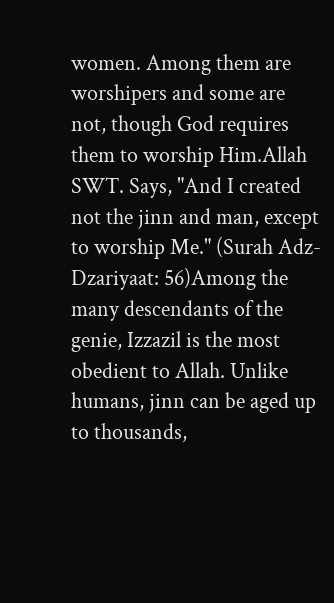women. Among them are worshipers and some are not, though God requires them to worship Him.Allah SWT. Says, "And I created not the jinn and man, except to worship Me." (Surah Adz-Dzariyaat: 56)Among the many descendants of the genie, Izzazil is the most obedient to Allah. Unlike humans, jinn can be aged up to thousands,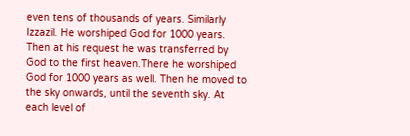even tens of thousands of years. Similarly Izzazil. He worshiped God for 1000 years. Then at his request he was transferred by God to the first heaven.There he worshiped God for 1000 years as well. Then he moved to the sky onwards, until the seventh sky. At each level of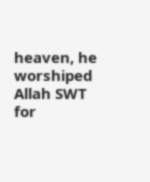heaven, he worshiped Allah SWT for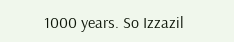1000 years. So Izzazil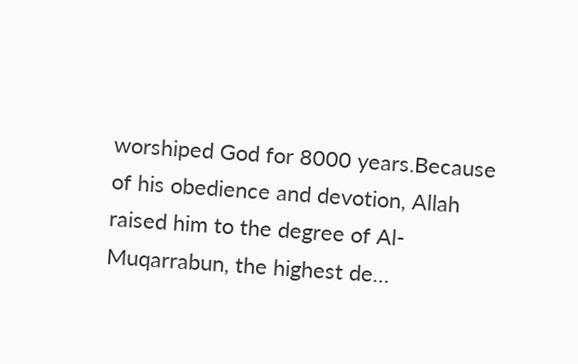worshiped God for 8000 years.Because of his obedience and devotion, Allah raised him to the degree of Al-Muqarrabun, the highest de…